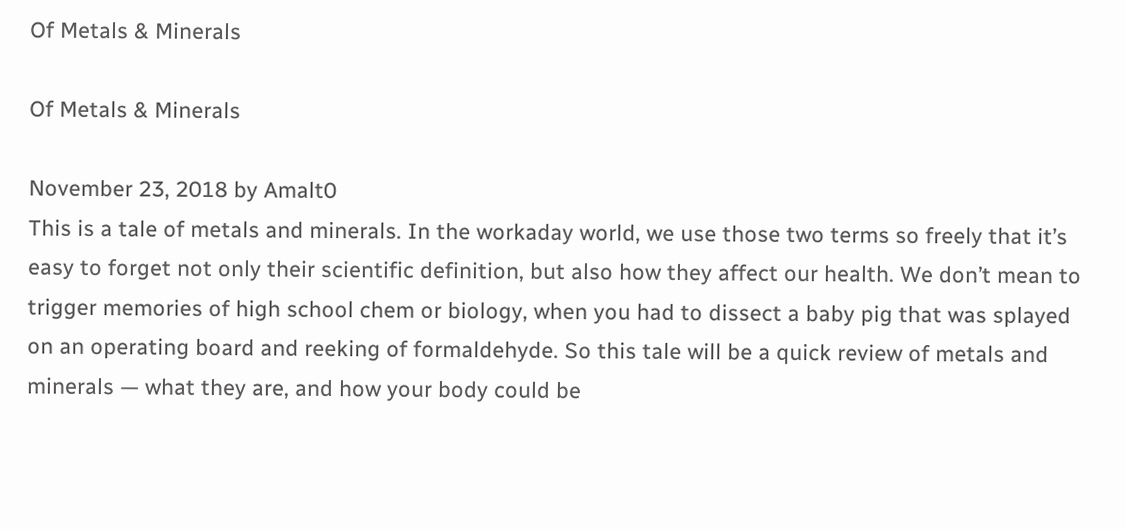Of Metals & Minerals

Of Metals & Minerals

November 23, 2018 by Amalt0
This is a tale of metals and minerals. In the workaday world, we use those two terms so freely that it’s easy to forget not only their scientific definition, but also how they affect our health. We don’t mean to trigger memories of high school chem or biology, when you had to dissect a baby pig that was splayed on an operating board and reeking of formaldehyde. So this tale will be a quick review of metals and minerals — what they are, and how your body could be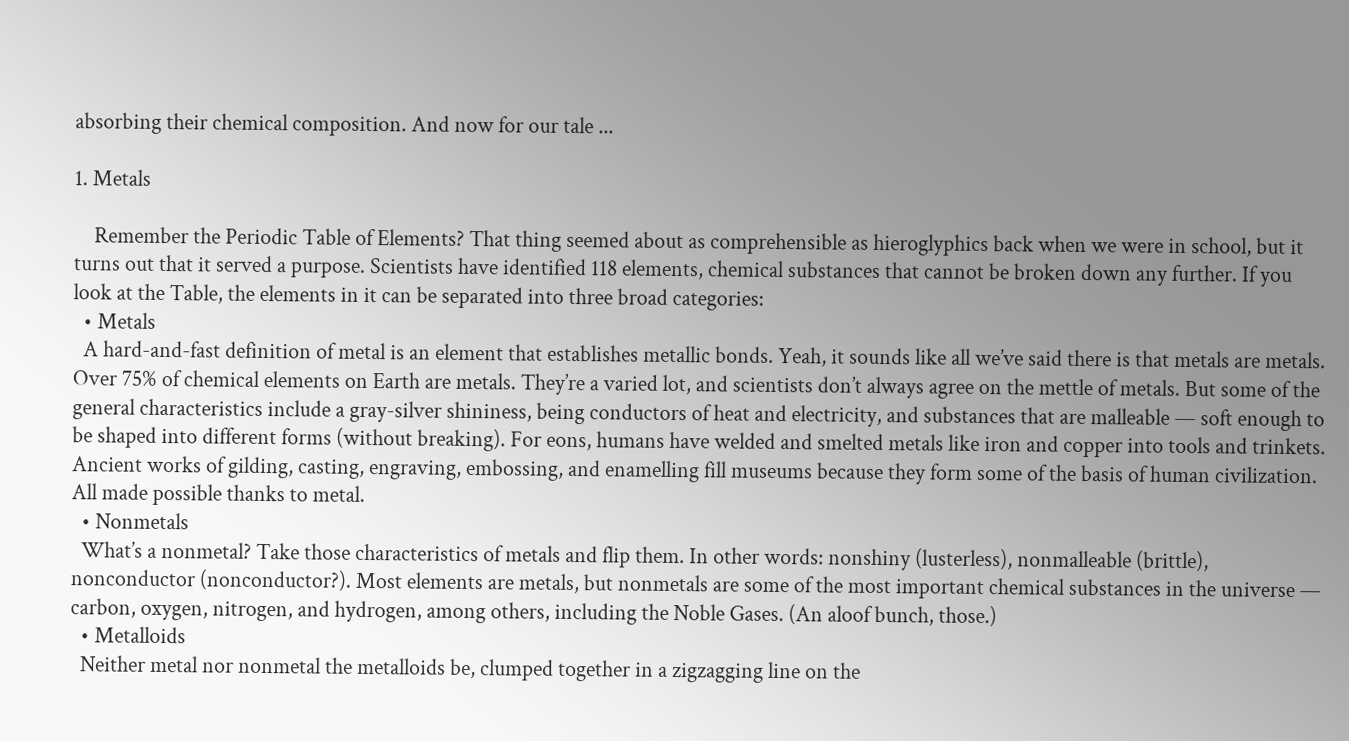absorbing their chemical composition. And now for our tale ...

1. Metals

    Remember the Periodic Table of Elements? That thing seemed about as comprehensible as hieroglyphics back when we were in school, but it turns out that it served a purpose. Scientists have identified 118 elements, chemical substances that cannot be broken down any further. If you look at the Table, the elements in it can be separated into three broad categories:
  • Metals
  A hard-and-fast definition of metal is an element that establishes metallic bonds. Yeah, it sounds like all we’ve said there is that metals are metals. Over 75% of chemical elements on Earth are metals. They’re a varied lot, and scientists don’t always agree on the mettle of metals. But some of the general characteristics include a gray-silver shininess, being conductors of heat and electricity, and substances that are malleable — soft enough to be shaped into different forms (without breaking). For eons, humans have welded and smelted metals like iron and copper into tools and trinkets. Ancient works of gilding, casting, engraving, embossing, and enamelling fill museums because they form some of the basis of human civilization. All made possible thanks to metal.
  • Nonmetals
  What’s a nonmetal? Take those characteristics of metals and flip them. In other words: nonshiny (lusterless), nonmalleable (brittle), nonconductor (nonconductor?). Most elements are metals, but nonmetals are some of the most important chemical substances in the universe — carbon, oxygen, nitrogen, and hydrogen, among others, including the Noble Gases. (An aloof bunch, those.)
  • Metalloids
  Neither metal nor nonmetal the metalloids be, clumped together in a zigzagging line on the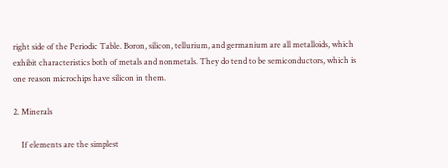right side of the Periodic Table. Boron, silicon, tellurium, and germanium are all metalloids, which exhibit characteristics both of metals and nonmetals. They do tend to be semiconductors, which is one reason microchips have silicon in them.

2. Minerals

    If elements are the simplest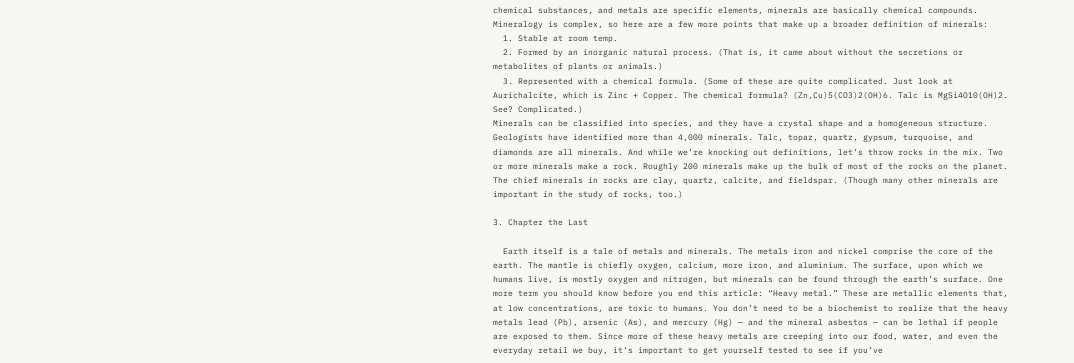chemical substances, and metals are specific elements, minerals are basically chemical compounds. Mineralogy is complex, so here are a few more points that make up a broader definition of minerals:
  1. Stable at room temp.
  2. Formed by an inorganic natural process. (That is, it came about without the secretions or metabolites of plants or animals.)
  3. Represented with a chemical formula. (Some of these are quite complicated. Just look at Aurichalcite, which is Zinc + Copper. The chemical formula? (Zn,Cu)5(CO3)2(OH)6. Talc is MgSi4O10(OH)2. See? Complicated.)
Minerals can be classified into species, and they have a crystal shape and a homogeneous structure. Geologists have identified more than 4,000 minerals. Talc, topaz, quartz, gypsum, turquoise, and diamonds are all minerals. And while we’re knocking out definitions, let’s throw rocks in the mix. Two or more minerals make a rock. Roughly 200 minerals make up the bulk of most of the rocks on the planet. The chief minerals in rocks are clay, quartz, calcite, and fieldspar. (Though many other minerals are important in the study of rocks, too.)

3. Chapter the Last

  Earth itself is a tale of metals and minerals. The metals iron and nickel comprise the core of the earth. The mantle is chiefly oxygen, calcium, more iron, and aluminium. The surface, upon which we humans live, is mostly oxygen and nitrogen, but minerals can be found through the earth’s surface. One more term you should know before you end this article: “Heavy metal.” These are metallic elements that, at low concentrations, are toxic to humans. You don’t need to be a biochemist to realize that the heavy metals lead (Pb), arsenic (As), and mercury (Hg) — and the mineral asbestos — can be lethal if people are exposed to them. Since more of these heavy metals are creeping into our food, water, and even the everyday retail we buy, it’s important to get yourself tested to see if you’ve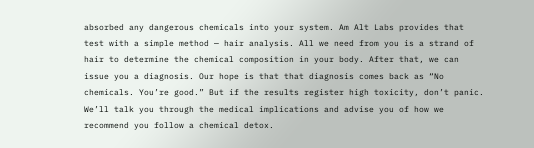absorbed any dangerous chemicals into your system. Am Alt Labs provides that test with a simple method — hair analysis. All we need from you is a strand of hair to determine the chemical composition in your body. After that, we can issue you a diagnosis. Our hope is that that diagnosis comes back as “No chemicals. You’re good.” But if the results register high toxicity, don’t panic. We’ll talk you through the medical implications and advise you of how we recommend you follow a chemical detox.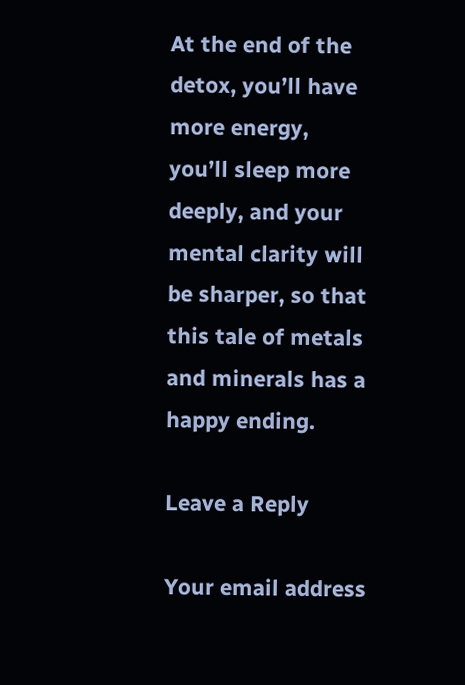At the end of the detox, you’ll have more energy, you’ll sleep more deeply, and your mental clarity will be sharper, so that this tale of metals and minerals has a happy ending.

Leave a Reply

Your email address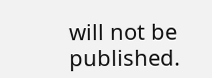will not be published.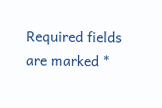Required fields are marked *